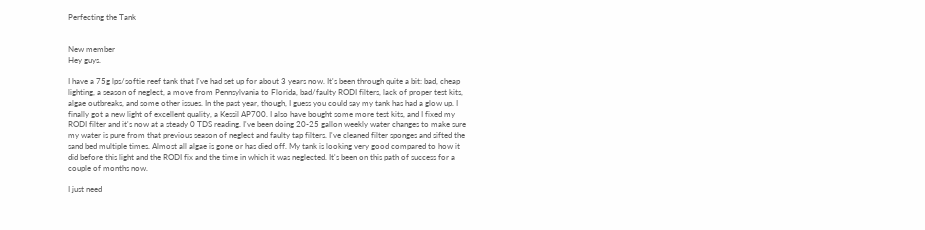Perfecting the Tank


New member
Hey guys.

I have a 75g lps/softie reef tank that I've had set up for about 3 years now. It's been through quite a bit: bad, cheap lighting, a season of neglect, a move from Pennsylvania to Florida, bad/faulty RODI filters, lack of proper test kits, algae outbreaks, and some other issues. In the past year, though, I guess you could say my tank has had a glow up. I finally got a new light of excellent quality, a Kessil AP700. I also have bought some more test kits, and I fixed my RODI filter and it's now at a steady 0 TDS reading. I've been doing 20-25 gallon weekly water changes to make sure my water is pure from that previous season of neglect and faulty tap filters. I've cleaned filter sponges and sifted the sand bed multiple times. Almost all algae is gone or has died off. My tank is looking very good compared to how it did before this light and the RODI fix and the time in which it was neglected. It's been on this path of success for a couple of months now.

I just need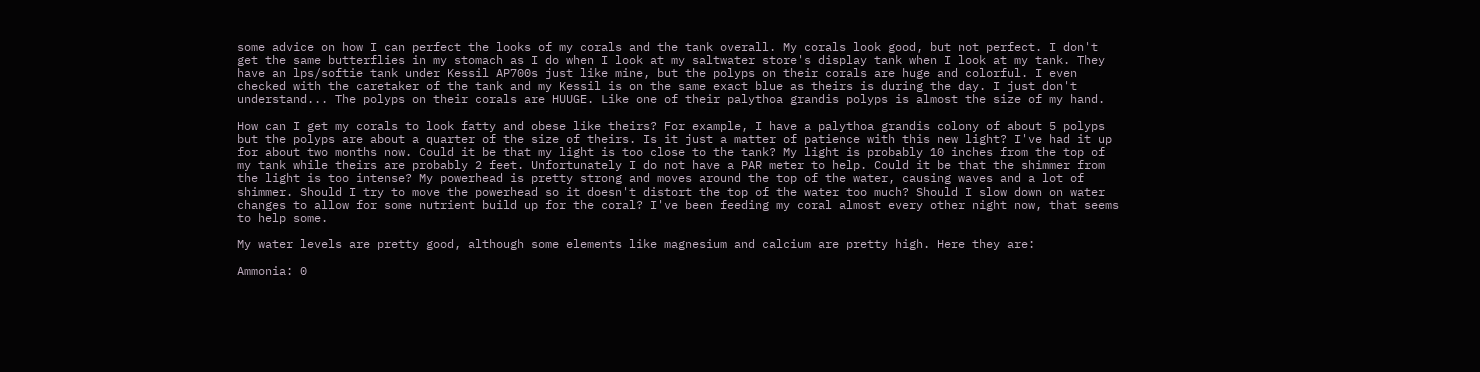some advice on how I can perfect the looks of my corals and the tank overall. My corals look good, but not perfect. I don't get the same butterflies in my stomach as I do when I look at my saltwater store's display tank when I look at my tank. They have an lps/softie tank under Kessil AP700s just like mine, but the polyps on their corals are huge and colorful. I even checked with the caretaker of the tank and my Kessil is on the same exact blue as theirs is during the day. I just don't understand... The polyps on their corals are HUUGE. Like one of their palythoa grandis polyps is almost the size of my hand.

How can I get my corals to look fatty and obese like theirs? For example, I have a palythoa grandis colony of about 5 polyps but the polyps are about a quarter of the size of theirs. Is it just a matter of patience with this new light? I've had it up for about two months now. Could it be that my light is too close to the tank? My light is probably 10 inches from the top of my tank while theirs are probably 2 feet. Unfortunately I do not have a PAR meter to help. Could it be that the shimmer from the light is too intense? My powerhead is pretty strong and moves around the top of the water, causing waves and a lot of shimmer. Should I try to move the powerhead so it doesn't distort the top of the water too much? Should I slow down on water changes to allow for some nutrient build up for the coral? I've been feeding my coral almost every other night now, that seems to help some.

My water levels are pretty good, although some elements like magnesium and calcium are pretty high. Here they are:

Ammonia: 0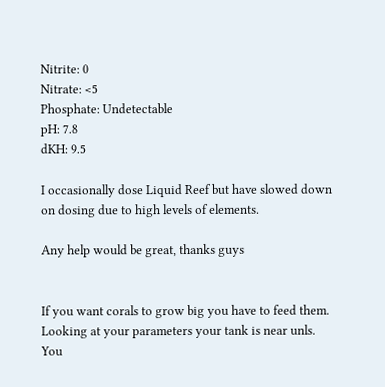Nitrite: 0
Nitrate: <5
Phosphate: Undetectable
pH: 7.8
dKH: 9.5

I occasionally dose Liquid Reef but have slowed down on dosing due to high levels of elements.

Any help would be great, thanks guys


If you want corals to grow big you have to feed them. Looking at your parameters your tank is near unls. You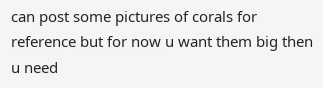can post some pictures of corals for reference but for now u want them big then u need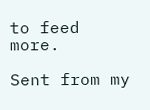to feed more.

Sent from my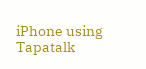iPhone using Tapatalk